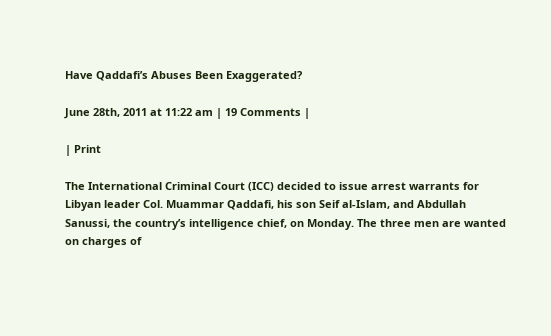Have Qaddafi’s Abuses Been Exaggerated?

June 28th, 2011 at 11:22 am | 19 Comments |

| Print

The International Criminal Court (ICC) decided to issue arrest warrants for Libyan leader Col. Muammar Qaddafi, his son Seif al-Islam, and Abdullah Sanussi, the country’s intelligence chief, on Monday. The three men are wanted on charges of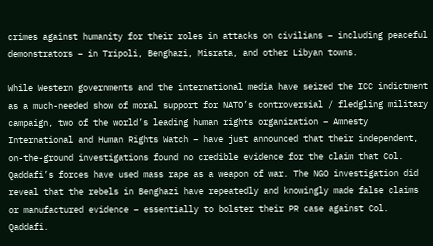crimes against humanity for their roles in attacks on civilians – including peaceful demonstrators – in Tripoli, Benghazi, Misrata, and other Libyan towns.

While Western governments and the international media have seized the ICC indictment as a much-needed show of moral support for NATO’s controversial / fledgling military campaign, two of the world’s leading human rights organization – Amnesty International and Human Rights Watch – have just announced that their independent, on-the-ground investigations found no credible evidence for the claim that Col. Qaddafi’s forces have used mass rape as a weapon of war. The NGO investigation did reveal that the rebels in Benghazi have repeatedly and knowingly made false claims or manufactured evidence – essentially to bolster their PR case against Col. Qaddafi.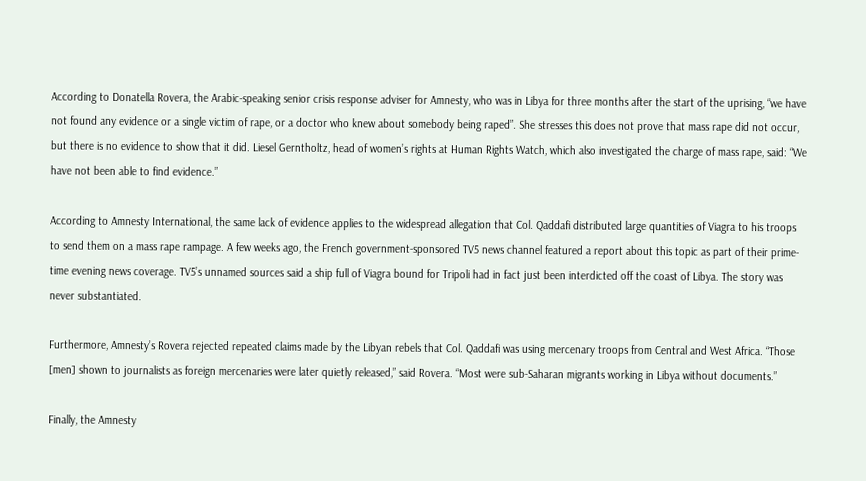According to Donatella Rovera, the Arabic-speaking senior crisis response adviser for Amnesty, who was in Libya for three months after the start of the uprising, “we have not found any evidence or a single victim of rape, or a doctor who knew about somebody being raped”. She stresses this does not prove that mass rape did not occur, but there is no evidence to show that it did. Liesel Gerntholtz, head of women’s rights at Human Rights Watch, which also investigated the charge of mass rape, said: “We have not been able to find evidence.”

According to Amnesty International, the same lack of evidence applies to the widespread allegation that Col. Qaddafi distributed large quantities of Viagra to his troops to send them on a mass rape rampage. A few weeks ago, the French government-sponsored TV5 news channel featured a report about this topic as part of their prime-time evening news coverage. TV5’s unnamed sources said a ship full of Viagra bound for Tripoli had in fact just been interdicted off the coast of Libya. The story was never substantiated.

Furthermore, Amnesty’s Rovera rejected repeated claims made by the Libyan rebels that Col. Qaddafi was using mercenary troops from Central and West Africa. “Those [men] shown to journalists as foreign mercenaries were later quietly released,” said Rovera. “Most were sub-Saharan migrants working in Libya without documents.”

Finally, the Amnesty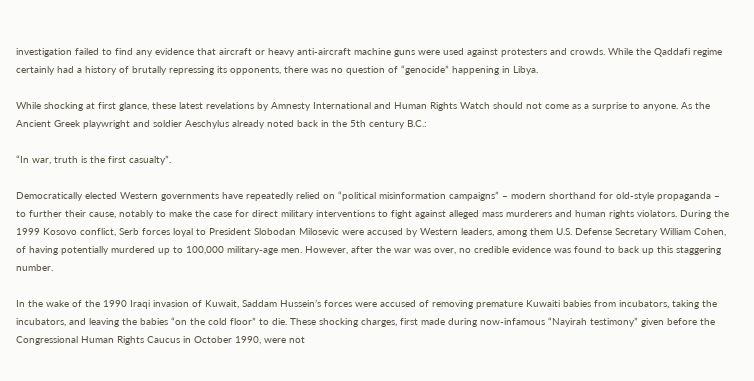investigation failed to find any evidence that aircraft or heavy anti-aircraft machine guns were used against protesters and crowds. While the Qaddafi regime certainly had a history of brutally repressing its opponents, there was no question of “genocide” happening in Libya.

While shocking at first glance, these latest revelations by Amnesty International and Human Rights Watch should not come as a surprise to anyone. As the Ancient Greek playwright and soldier Aeschylus already noted back in the 5th century B.C.:

“In war, truth is the first casualty”.

Democratically elected Western governments have repeatedly relied on “political misinformation campaigns” – modern shorthand for old-style propaganda – to further their cause, notably to make the case for direct military interventions to fight against alleged mass murderers and human rights violators. During the 1999 Kosovo conflict, Serb forces loyal to President Slobodan Milosevic were accused by Western leaders, among them U.S. Defense Secretary William Cohen, of having potentially murdered up to 100,000 military-age men. However, after the war was over, no credible evidence was found to back up this staggering number.

In the wake of the 1990 Iraqi invasion of Kuwait, Saddam Hussein’s forces were accused of removing premature Kuwaiti babies from incubators, taking the incubators, and leaving the babies “on the cold floor” to die. These shocking charges, first made during now-infamous “Nayirah testimony” given before the Congressional Human Rights Caucus in October 1990, were not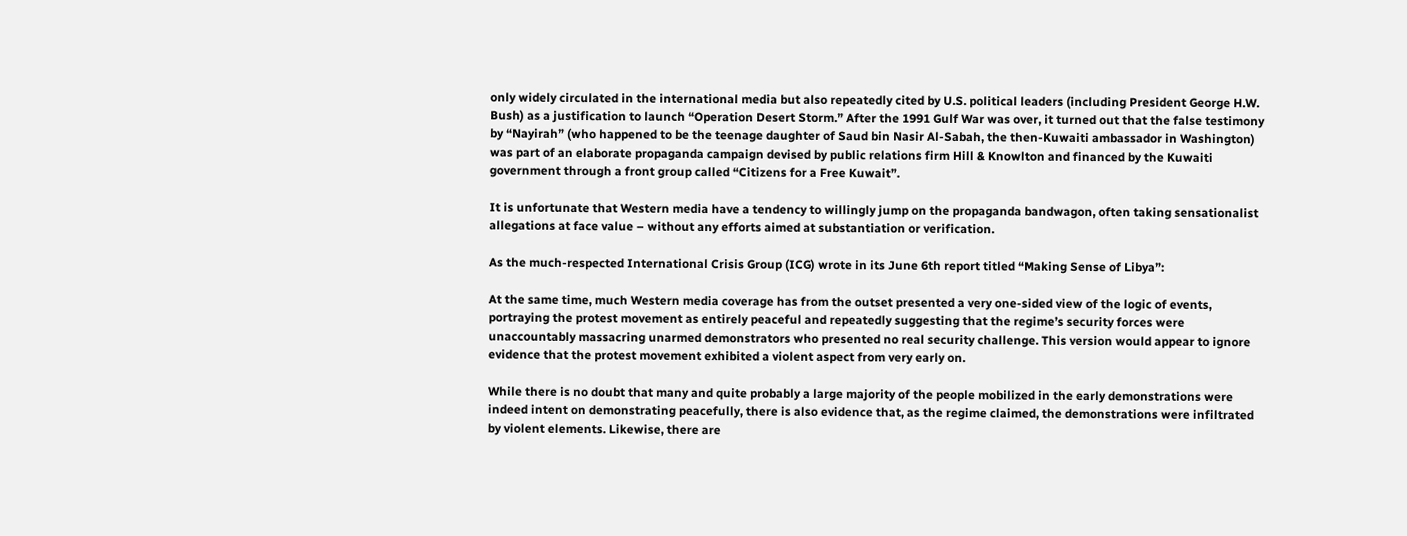only widely circulated in the international media but also repeatedly cited by U.S. political leaders (including President George H.W. Bush) as a justification to launch “Operation Desert Storm.” After the 1991 Gulf War was over, it turned out that the false testimony by “Nayirah” (who happened to be the teenage daughter of Saud bin Nasir Al-Sabah, the then-Kuwaiti ambassador in Washington) was part of an elaborate propaganda campaign devised by public relations firm Hill & Knowlton and financed by the Kuwaiti government through a front group called “Citizens for a Free Kuwait”.

It is unfortunate that Western media have a tendency to willingly jump on the propaganda bandwagon, often taking sensationalist allegations at face value – without any efforts aimed at substantiation or verification.

As the much-respected International Crisis Group (ICG) wrote in its June 6th report titled “Making Sense of Libya”:

At the same time, much Western media coverage has from the outset presented a very one-sided view of the logic of events, portraying the protest movement as entirely peaceful and repeatedly suggesting that the regime’s security forces were unaccountably massacring unarmed demonstrators who presented no real security challenge. This version would appear to ignore evidence that the protest movement exhibited a violent aspect from very early on.

While there is no doubt that many and quite probably a large majority of the people mobilized in the early demonstrations were indeed intent on demonstrating peacefully, there is also evidence that, as the regime claimed, the demonstrations were infiltrated by violent elements. Likewise, there are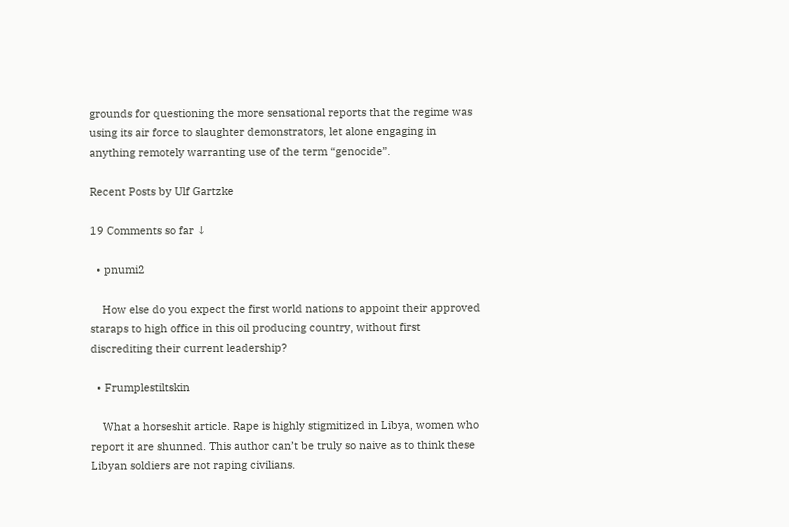grounds for questioning the more sensational reports that the regime was using its air force to slaughter demonstrators, let alone engaging in anything remotely warranting use of the term “genocide”.

Recent Posts by Ulf Gartzke

19 Comments so far ↓

  • pnumi2

    How else do you expect the first world nations to appoint their approved staraps to high office in this oil producing country, without first discrediting their current leadership?

  • Frumplestiltskin

    What a horseshit article. Rape is highly stigmitized in Libya, women who report it are shunned. This author can’t be truly so naive as to think these Libyan soldiers are not raping civilians.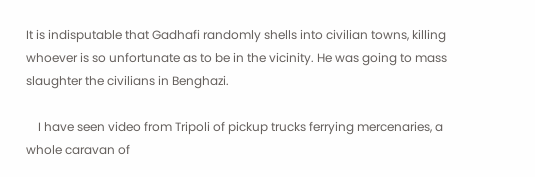It is indisputable that Gadhafi randomly shells into civilian towns, killing whoever is so unfortunate as to be in the vicinity. He was going to mass slaughter the civilians in Benghazi.

    I have seen video from Tripoli of pickup trucks ferrying mercenaries, a whole caravan of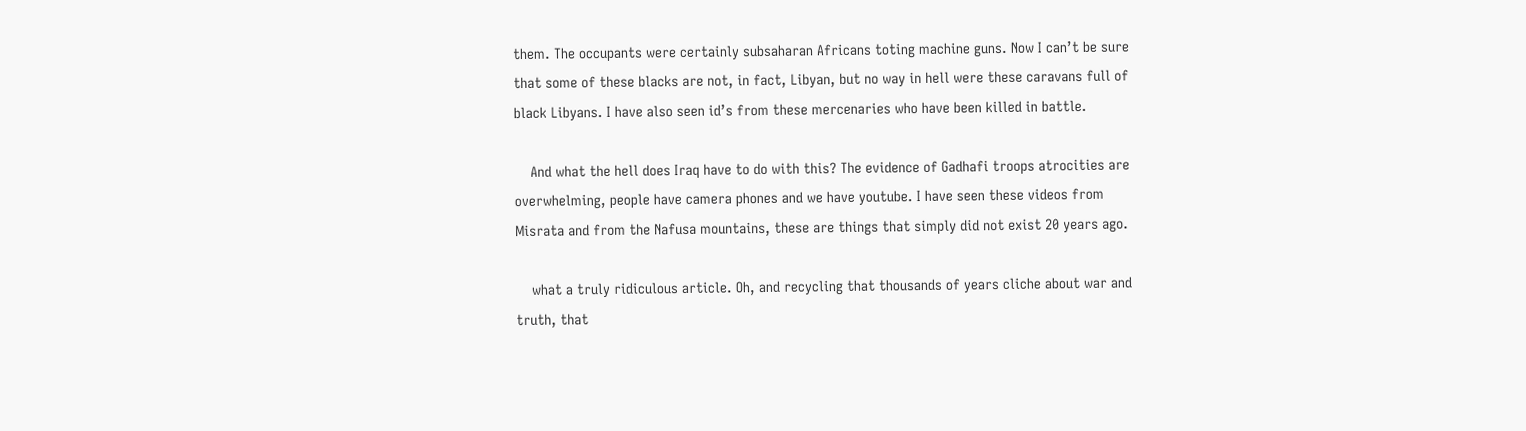them. The occupants were certainly subsaharan Africans toting machine guns. Now I can’t be sure that some of these blacks are not, in fact, Libyan, but no way in hell were these caravans full of black Libyans. I have also seen id’s from these mercenaries who have been killed in battle.

    And what the hell does Iraq have to do with this? The evidence of Gadhafi troops atrocities are overwhelming, people have camera phones and we have youtube. I have seen these videos from Misrata and from the Nafusa mountains, these are things that simply did not exist 20 years ago.

    what a truly ridiculous article. Oh, and recycling that thousands of years cliche about war and truth, that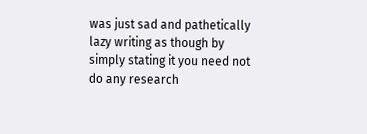was just sad and pathetically lazy writing as though by simply stating it you need not do any research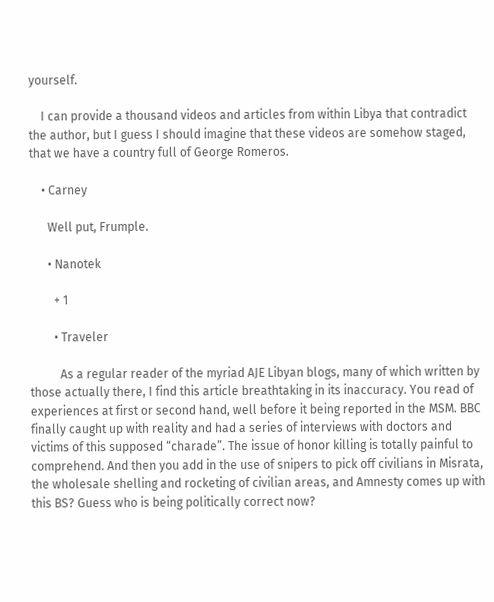yourself.

    I can provide a thousand videos and articles from within Libya that contradict the author, but I guess I should imagine that these videos are somehow staged, that we have a country full of George Romeros.

    • Carney

      Well put, Frumple.

      • Nanotek

        + 1

        • Traveler

          As a regular reader of the myriad AJE Libyan blogs, many of which written by those actually there, I find this article breathtaking in its inaccuracy. You read of experiences at first or second hand, well before it being reported in the MSM. BBC finally caught up with reality and had a series of interviews with doctors and victims of this supposed “charade”. The issue of honor killing is totally painful to comprehend. And then you add in the use of snipers to pick off civilians in Misrata, the wholesale shelling and rocketing of civilian areas, and Amnesty comes up with this BS? Guess who is being politically correct now?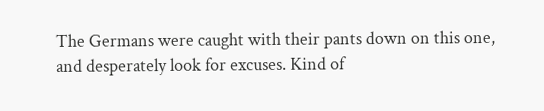The Germans were caught with their pants down on this one, and desperately look for excuses. Kind of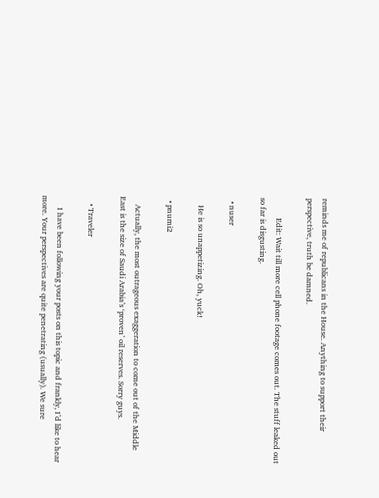reminds me of republicans in the House. Anything to support their perspective, truth be damned.

          Edit: Wait till more cell phone footage comes out. The stuff leaked out so far is disgusting.

  • nuser

    He is so unappetizing. Oh, yuck!

  • pnumi2

    Actually, the most outrageous exaggeration to come out of the Middle East is the size of Saudi Arabia’s ‘proven’ oil reserves. Sorry guys.

    • Traveler

      I have been following your posts on this topic and frankly, I’d like to hear more. Your perspectives are quite penetrating (usually). We sure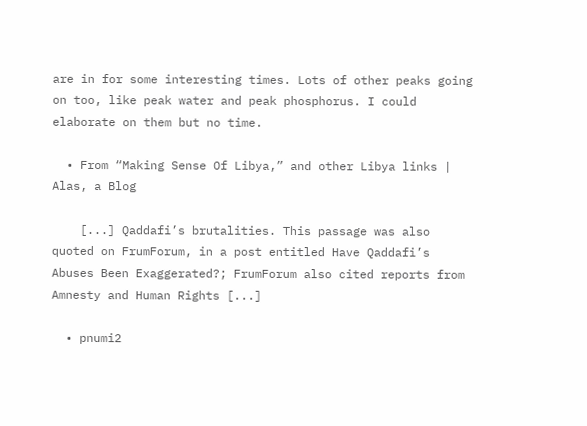are in for some interesting times. Lots of other peaks going on too, like peak water and peak phosphorus. I could elaborate on them but no time.

  • From “Making Sense Of Libya,” and other Libya links | Alas, a Blog

    [...] Qaddafi’s brutalities. This passage was also quoted on FrumForum, in a post entitled Have Qaddafi’s Abuses Been Exaggerated?; FrumForum also cited reports from Amnesty and Human Rights [...]

  • pnumi2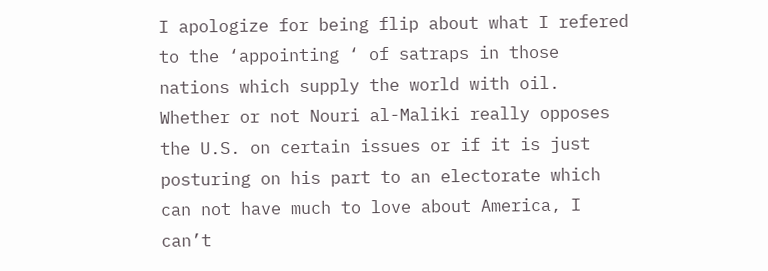I apologize for being flip about what I refered to the ‘appointing ‘ of satraps in those nations which supply the world with oil. Whether or not Nouri al-Maliki really opposes the U.S. on certain issues or if it is just posturing on his part to an electorate which can not have much to love about America, I can’t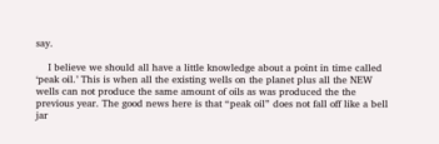say.

    I believe we should all have a little knowledge about a point in time called ‘peak oil.’ This is when all the existing wells on the planet plus all the NEW wells can not produce the same amount of oils as was produced the the previous year. The good news here is that “peak oil” does not fall off like a bell jar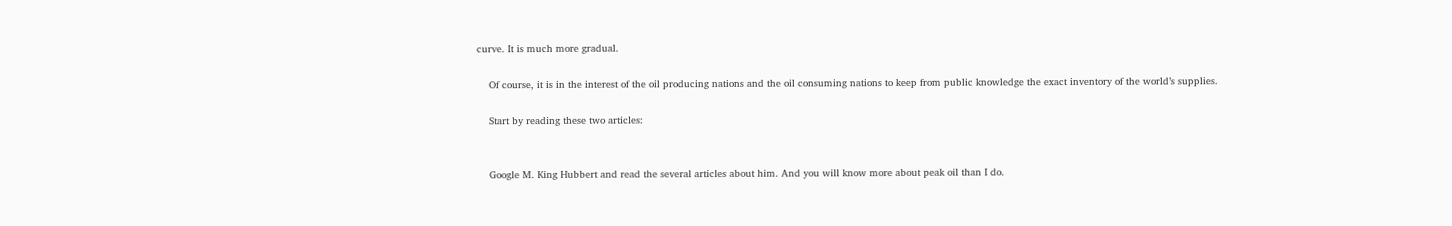curve. It is much more gradual.

    Of course, it is in the interest of the oil producing nations and the oil consuming nations to keep from public knowledge the exact inventory of the world’s supplies.

    Start by reading these two articles:


    Google M. King Hubbert and read the several articles about him. And you will know more about peak oil than I do.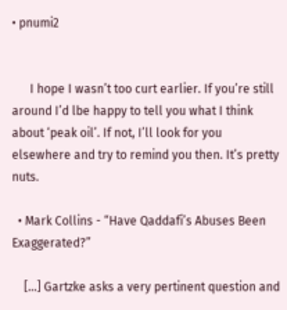• pnumi2


      I hope I wasn’t too curt earlier. If you’re still around I’d lbe happy to tell you what I think about ‘peak oil’. If not, I’ll look for you elsewhere and try to remind you then. It’s pretty nuts.

  • Mark Collins - “Have Qaddafi’s Abuses Been Exaggerated?”

    [...] Gartzke asks a very pertinent question and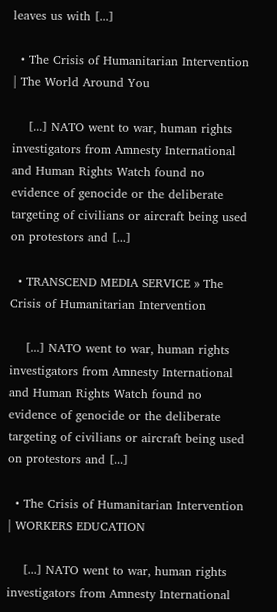leaves us with [...]

  • The Crisis of Humanitarian Intervention | The World Around You

    [...] NATO went to war, human rights investigators from Amnesty International and Human Rights Watch found no evidence of genocide or the deliberate targeting of civilians or aircraft being used on protestors and [...]

  • TRANSCEND MEDIA SERVICE » The Crisis of Humanitarian Intervention

    [...] NATO went to war, human rights investigators from Amnesty International and Human Rights Watch found no evidence of genocide or the deliberate targeting of civilians or aircraft being used on protestors and [...]

  • The Crisis of Humanitarian Intervention | WORKERS EDUCATION

    [...] NATO went to war, human rights investigators from Amnesty International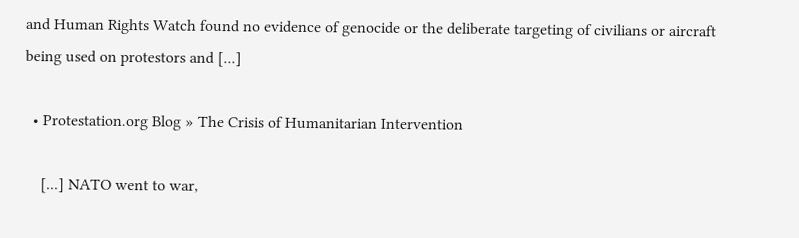and Human Rights Watch found no evidence of genocide or the deliberate targeting of civilians or aircraft being used on protestors and [...]

  • Protestation.org Blog » The Crisis of Humanitarian Intervention

    [...] NATO went to war,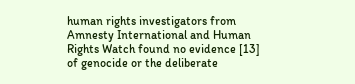human rights investigators from Amnesty International and Human Rights Watch found no evidence [13] of genocide or the deliberate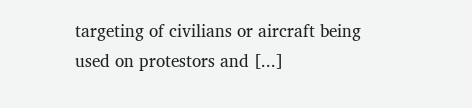targeting of civilians or aircraft being used on protestors and [...]